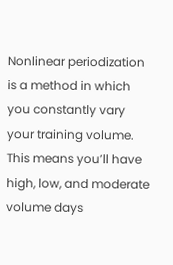Nonlinear periodization is a method in which you constantly vary your training volume. This means you’ll have high, low, and moderate volume days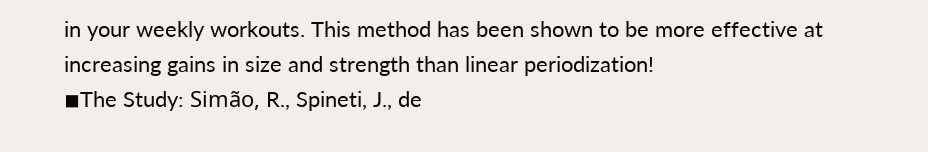in your weekly workouts. This method has been shown to be more effective at increasing gains in size and strength than linear periodization!
◾The Study: Simão, R., Spineti, J., de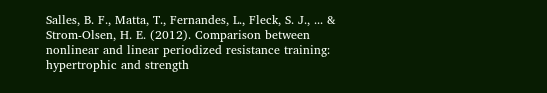Salles, B. F., Matta, T., Fernandes, L., Fleck, S. J., ... & Strom-Olsen, H. E. (2012). Comparison between nonlinear and linear periodized resistance training: hypertrophic and strength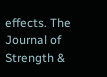effects. The Journal of Strength &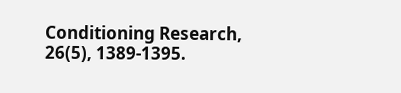Conditioning Research, 26(5), 1389-1395.